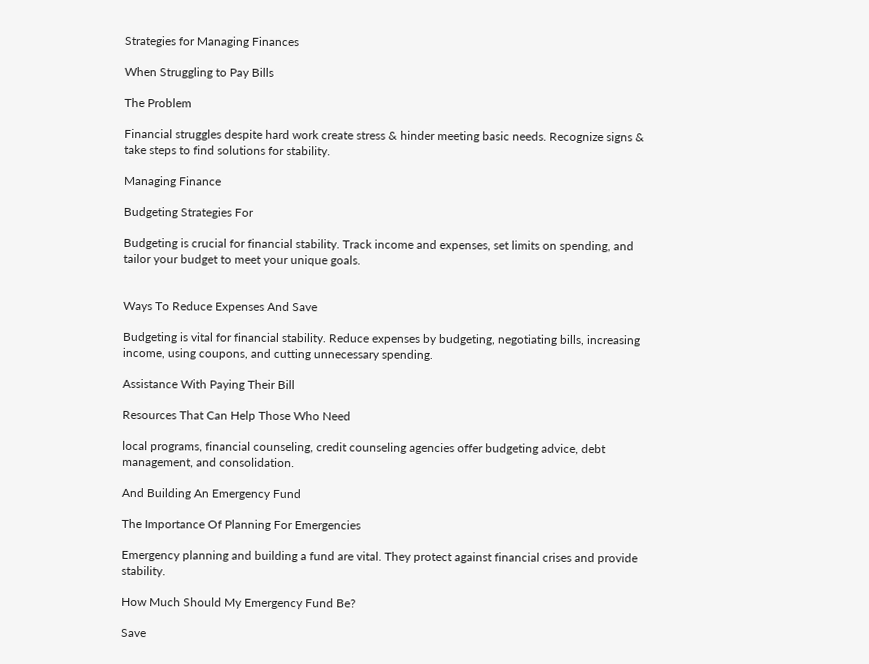Strategies for Managing Finances

When Struggling to Pay Bills

The Problem

Financial struggles despite hard work create stress & hinder meeting basic needs. Recognize signs & take steps to find solutions for stability.

Managing Finance

Budgeting Strategies For

Budgeting is crucial for financial stability. Track income and expenses, set limits on spending, and tailor your budget to meet your unique goals.


Ways To Reduce Expenses And Save

Budgeting is vital for financial stability. Reduce expenses by budgeting, negotiating bills, increasing income, using coupons, and cutting unnecessary spending.

Assistance With Paying Their Bill

Resources That Can Help Those Who Need

local programs, financial counseling, credit counseling agencies offer budgeting advice, debt management, and consolidation.

And Building An Emergency Fund

The Importance Of Planning For Emergencies

Emergency planning and building a fund are vital. They protect against financial crises and provide stability.

How Much Should My Emergency Fund Be?

Save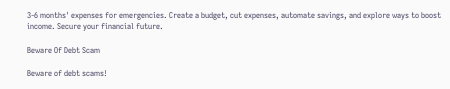3-6 months' expenses for emergencies. Create a budget, cut expenses, automate savings, and explore ways to boost income. Secure your financial future.

Beware Of Debt Scam

Beware of debt scams!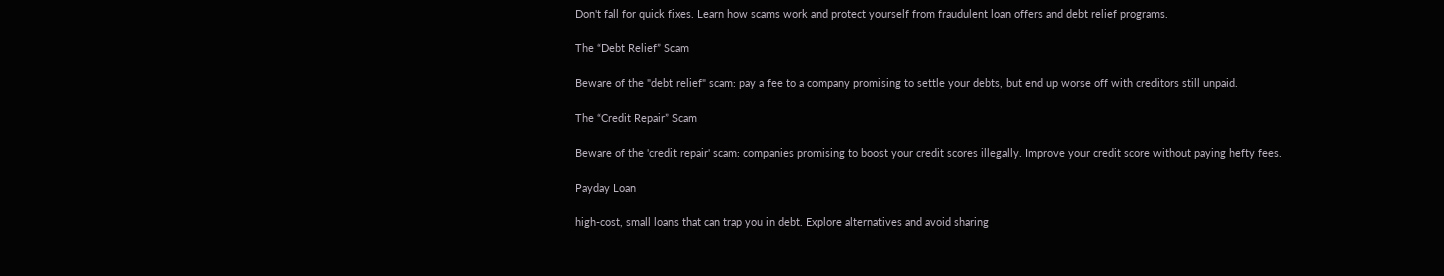Don't fall for quick fixes. Learn how scams work and protect yourself from fraudulent loan offers and debt relief programs.

The “Debt Relief” Scam

Beware of the "debt relief" scam: pay a fee to a company promising to settle your debts, but end up worse off with creditors still unpaid.

The “Credit Repair” Scam

Beware of the 'credit repair' scam: companies promising to boost your credit scores illegally. Improve your credit score without paying hefty fees.

Payday Loan

high-cost, small loans that can trap you in debt. Explore alternatives and avoid sharing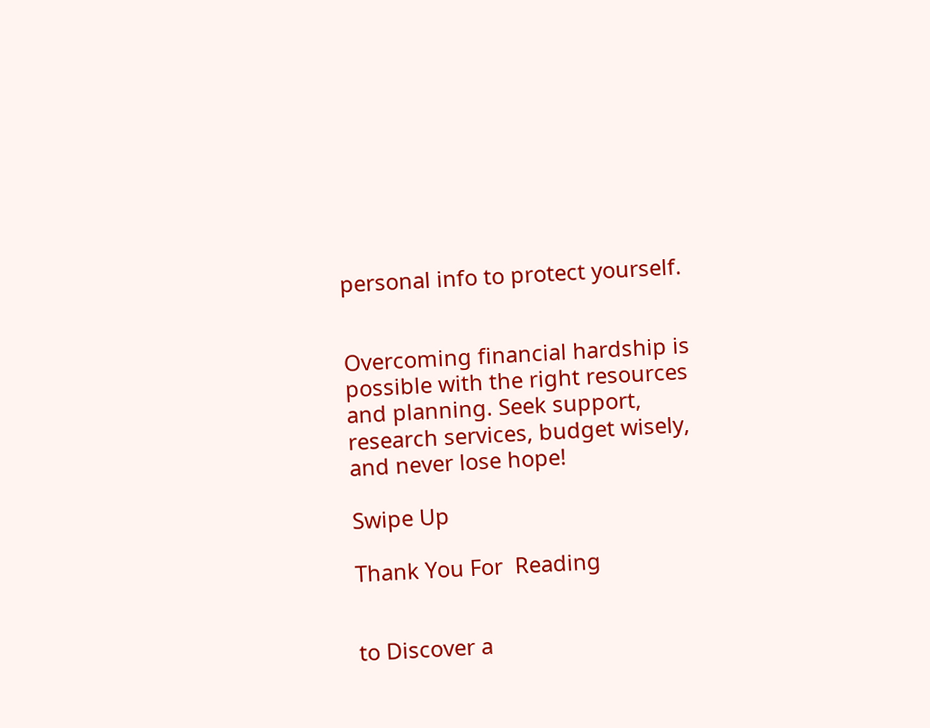personal info to protect yourself.


Overcoming financial hardship is possible with the right resources and planning. Seek support, research services, budget wisely, and never lose hope!

Swipe Up

Thank You For  Reading


to Discover a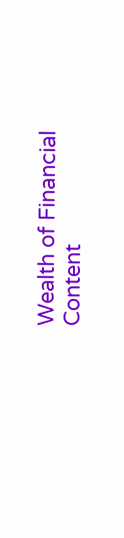Wealth of Financial Content